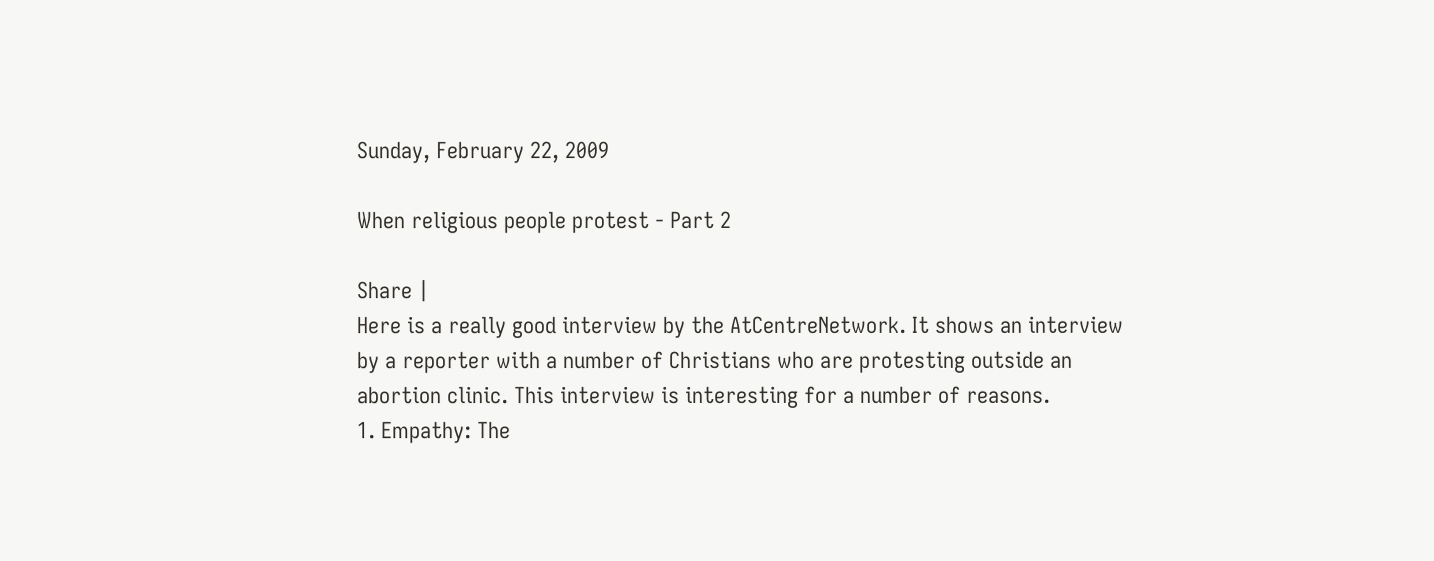Sunday, February 22, 2009

When religious people protest - Part 2

Share |
Here is a really good interview by the AtCentreNetwork. It shows an interview by a reporter with a number of Christians who are protesting outside an abortion clinic. This interview is interesting for a number of reasons.
1. Empathy: The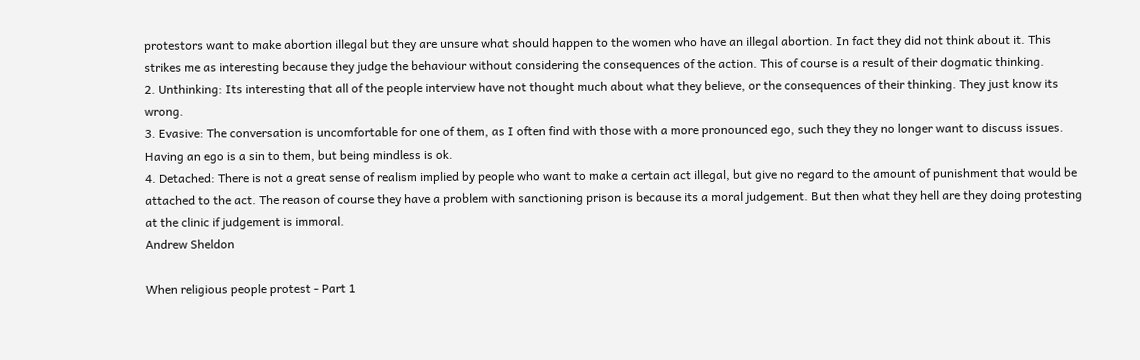protestors want to make abortion illegal but they are unsure what should happen to the women who have an illegal abortion. In fact they did not think about it. This strikes me as interesting because they judge the behaviour without considering the consequences of the action. This of course is a result of their dogmatic thinking.
2. Unthinking: Its interesting that all of the people interview have not thought much about what they believe, or the consequences of their thinking. They just know its wrong.
3. Evasive: The conversation is uncomfortable for one of them, as I often find with those with a more pronounced ego, such they they no longer want to discuss issues. Having an ego is a sin to them, but being mindless is ok.
4. Detached: There is not a great sense of realism implied by people who want to make a certain act illegal, but give no regard to the amount of punishment that would be attached to the act. The reason of course they have a problem with sanctioning prison is because its a moral judgement. But then what they hell are they doing protesting at the clinic if judgement is immoral.
Andrew Sheldon

When religious people protest - Part 1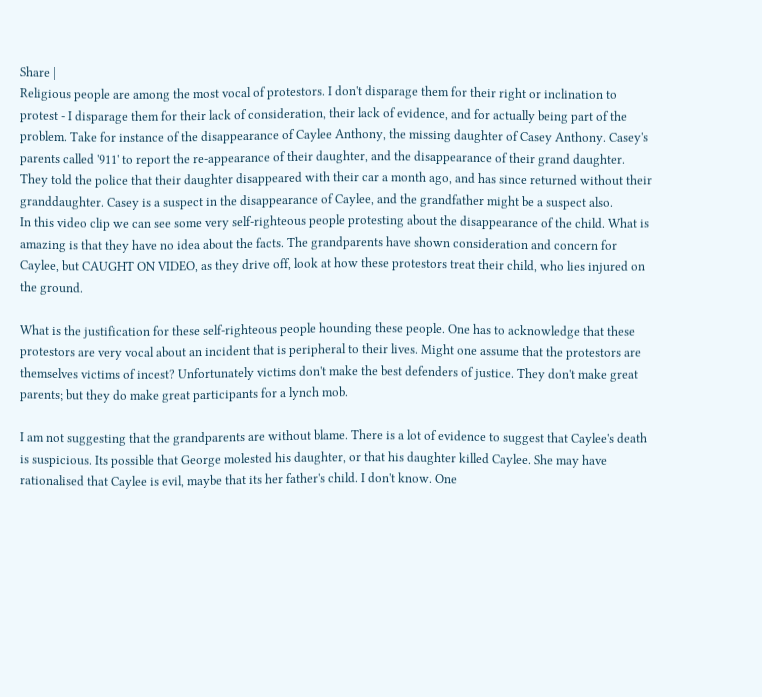Share |
Religious people are among the most vocal of protestors. I don't disparage them for their right or inclination to protest - I disparage them for their lack of consideration, their lack of evidence, and for actually being part of the problem. Take for instance of the disappearance of Caylee Anthony, the missing daughter of Casey Anthony. Casey's parents called '911' to report the re-appearance of their daughter, and the disappearance of their grand daughter. They told the police that their daughter disappeared with their car a month ago, and has since returned without their granddaughter. Casey is a suspect in the disappearance of Caylee, and the grandfather might be a suspect also.
In this video clip we can see some very self-righteous people protesting about the disappearance of the child. What is amazing is that they have no idea about the facts. The grandparents have shown consideration and concern for Caylee, but CAUGHT ON VIDEO, as they drive off, look at how these protestors treat their child, who lies injured on the ground.

What is the justification for these self-righteous people hounding these people. One has to acknowledge that these protestors are very vocal about an incident that is peripheral to their lives. Might one assume that the protestors are themselves victims of incest? Unfortunately victims don't make the best defenders of justice. They don't make great parents; but they do make great participants for a lynch mob.

I am not suggesting that the grandparents are without blame. There is a lot of evidence to suggest that Caylee's death is suspicious. Its possible that George molested his daughter, or that his daughter killed Caylee. She may have rationalised that Caylee is evil, maybe that its her father's child. I don't know. One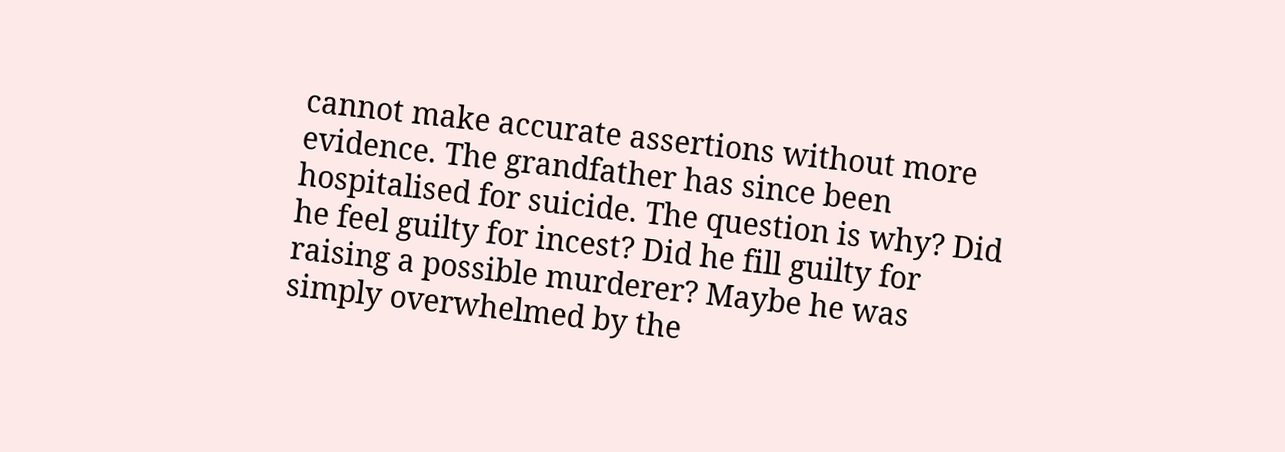cannot make accurate assertions without more evidence. The grandfather has since been hospitalised for suicide. The question is why? Did he feel guilty for incest? Did he fill guilty for raising a possible murderer? Maybe he was simply overwhelmed by the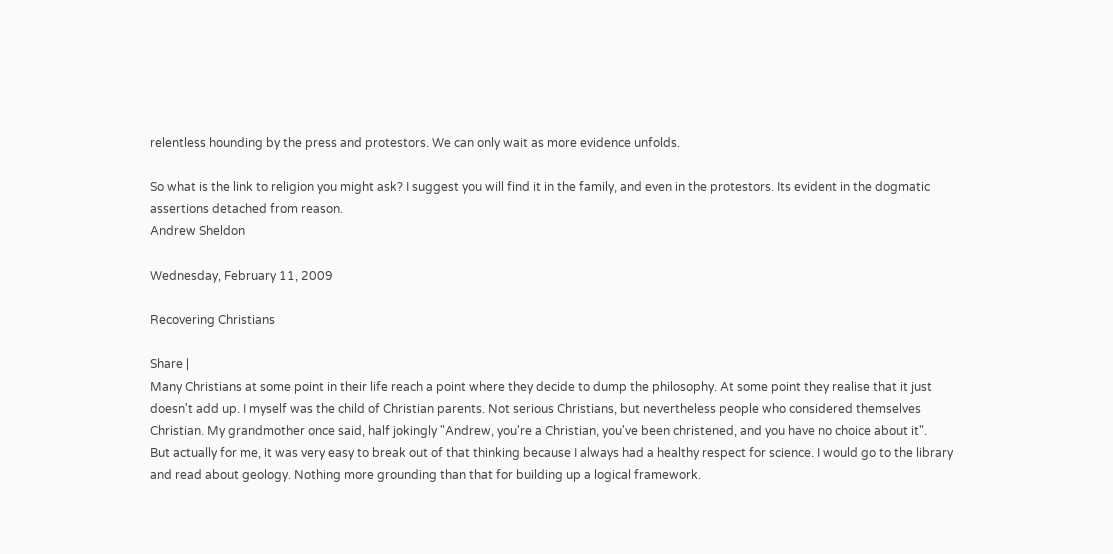relentless hounding by the press and protestors. We can only wait as more evidence unfolds.

So what is the link to religion you might ask? I suggest you will find it in the family, and even in the protestors. Its evident in the dogmatic assertions detached from reason.
Andrew Sheldon

Wednesday, February 11, 2009

Recovering Christians

Share |
Many Christians at some point in their life reach a point where they decide to dump the philosophy. At some point they realise that it just doesn't add up. I myself was the child of Christian parents. Not serious Christians, but nevertheless people who considered themselves Christian. My grandmother once said, half jokingly "Andrew, you're a Christian, you've been christened, and you have no choice about it".
But actually for me, it was very easy to break out of that thinking because I always had a healthy respect for science. I would go to the library and read about geology. Nothing more grounding than that for building up a logical framework.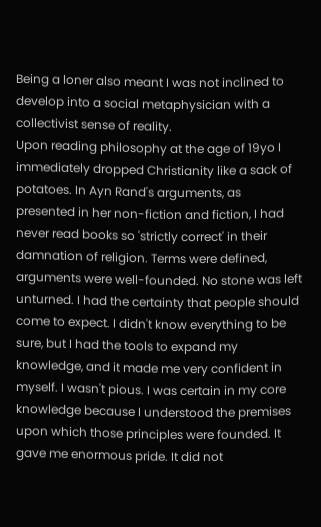Being a loner also meant I was not inclined to develop into a social metaphysician with a collectivist sense of reality.
Upon reading philosophy at the age of 19yo I immediately dropped Christianity like a sack of potatoes. In Ayn Rand's arguments, as presented in her non-fiction and fiction, I had never read books so 'strictly correct' in their damnation of religion. Terms were defined, arguments were well-founded. No stone was left unturned. I had the certainty that people should come to expect. I didn't know everything to be sure, but I had the tools to expand my knowledge, and it made me very confident in myself. I wasn't pious. I was certain in my core knowledge because I understood the premises upon which those principles were founded. It gave me enormous pride. It did not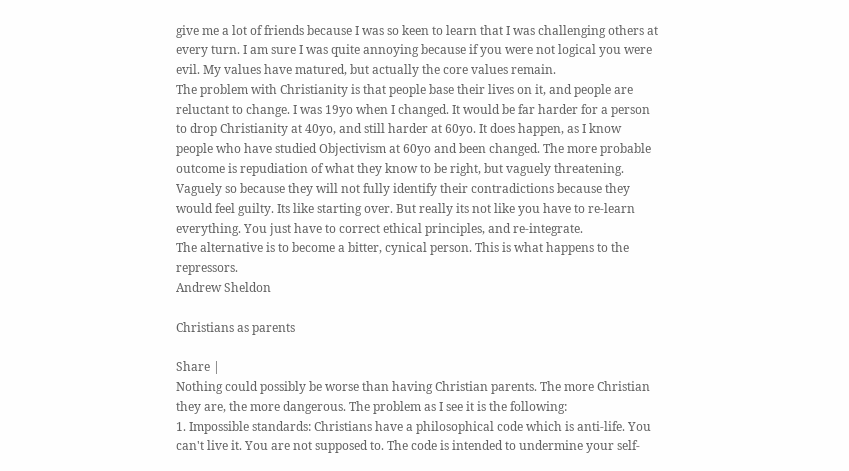give me a lot of friends because I was so keen to learn that I was challenging others at every turn. I am sure I was quite annoying because if you were not logical you were evil. My values have matured, but actually the core values remain.
The problem with Christianity is that people base their lives on it, and people are reluctant to change. I was 19yo when I changed. It would be far harder for a person to drop Christianity at 40yo, and still harder at 60yo. It does happen, as I know people who have studied Objectivism at 60yo and been changed. The more probable outcome is repudiation of what they know to be right, but vaguely threatening. Vaguely so because they will not fully identify their contradictions because they would feel guilty. Its like starting over. But really its not like you have to re-learn everything. You just have to correct ethical principles, and re-integrate.
The alternative is to become a bitter, cynical person. This is what happens to the repressors.
Andrew Sheldon

Christians as parents

Share |
Nothing could possibly be worse than having Christian parents. The more Christian they are, the more dangerous. The problem as I see it is the following:
1. Impossible standards: Christians have a philosophical code which is anti-life. You can't live it. You are not supposed to. The code is intended to undermine your self-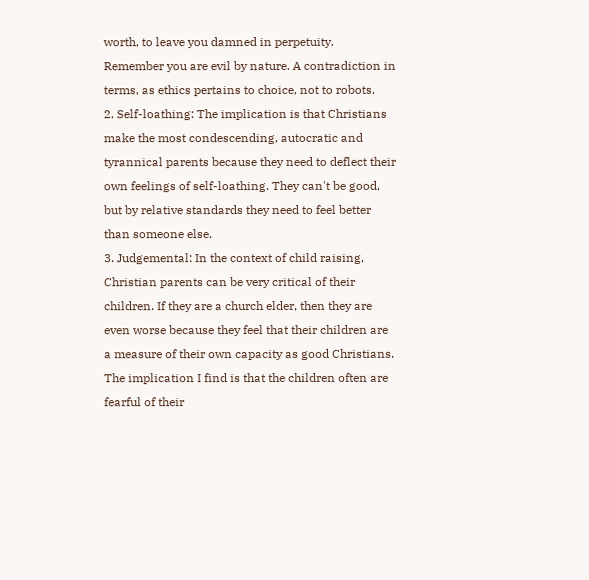worth, to leave you damned in perpetuity. Remember you are evil by nature. A contradiction in terms, as ethics pertains to choice, not to robots.
2. Self-loathing: The implication is that Christians make the most condescending, autocratic and tyrannical parents because they need to deflect their own feelings of self-loathing. They can't be good, but by relative standards they need to feel better than someone else.
3. Judgemental: In the context of child raising, Christian parents can be very critical of their children. If they are a church elder, then they are even worse because they feel that their children are a measure of their own capacity as good Christians. The implication I find is that the children often are fearful of their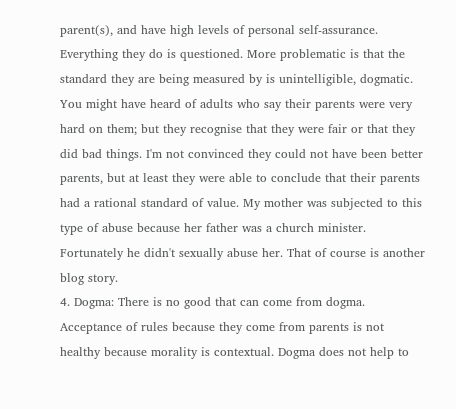parent(s), and have high levels of personal self-assurance. Everything they do is questioned. More problematic is that the standard they are being measured by is unintelligible, dogmatic. You might have heard of adults who say their parents were very hard on them; but they recognise that they were fair or that they did bad things. I'm not convinced they could not have been better parents, but at least they were able to conclude that their parents had a rational standard of value. My mother was subjected to this type of abuse because her father was a church minister. Fortunately he didn't sexually abuse her. That of course is another blog story.
4. Dogma: There is no good that can come from dogma. Acceptance of rules because they come from parents is not healthy because morality is contextual. Dogma does not help to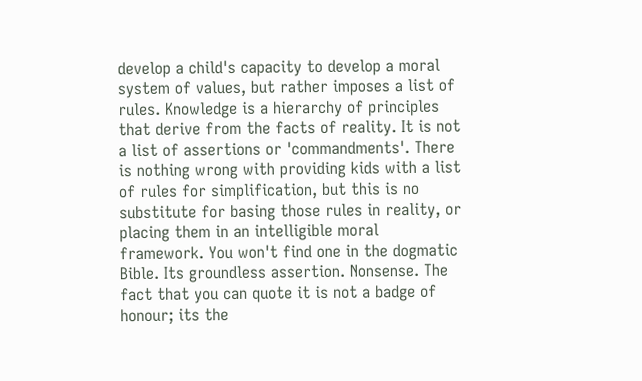develop a child's capacity to develop a moral system of values, but rather imposes a list of rules. Knowledge is a hierarchy of principles that derive from the facts of reality. It is not a list of assertions or 'commandments'. There is nothing wrong with providing kids with a list of rules for simplification, but this is no substitute for basing those rules in reality, or placing them in an intelligible moral framework. You won't find one in the dogmatic Bible. Its groundless assertion. Nonsense. The fact that you can quote it is not a badge of honour; its the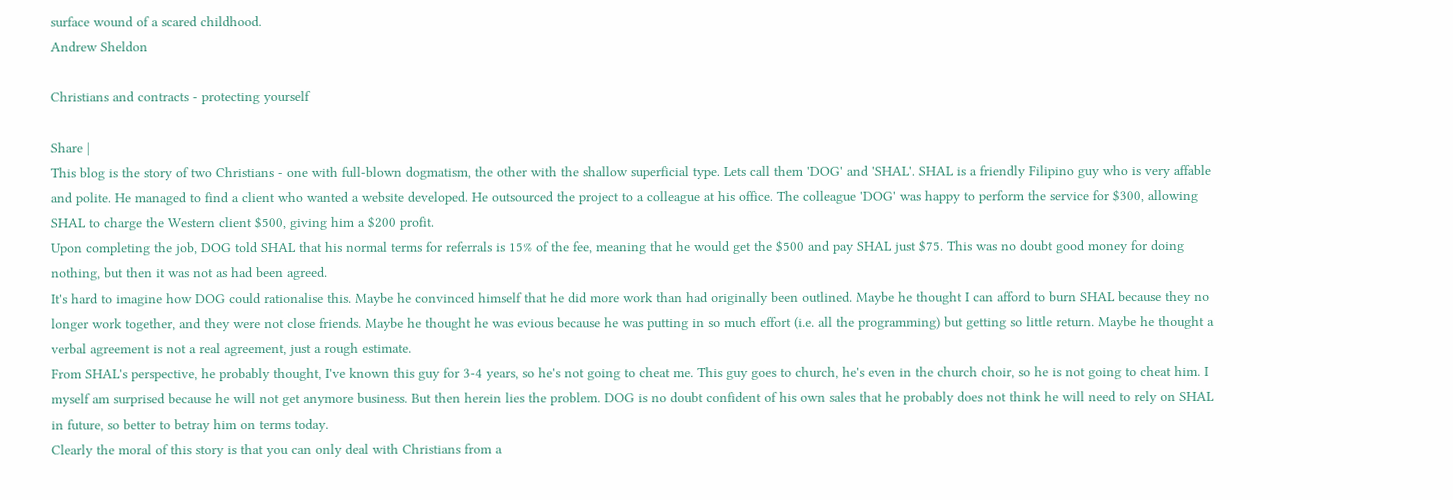surface wound of a scared childhood.
Andrew Sheldon

Christians and contracts - protecting yourself

Share |
This blog is the story of two Christians - one with full-blown dogmatism, the other with the shallow superficial type. Lets call them 'DOG' and 'SHAL'. SHAL is a friendly Filipino guy who is very affable and polite. He managed to find a client who wanted a website developed. He outsourced the project to a colleague at his office. The colleague 'DOG' was happy to perform the service for $300, allowing SHAL to charge the Western client $500, giving him a $200 profit.
Upon completing the job, DOG told SHAL that his normal terms for referrals is 15% of the fee, meaning that he would get the $500 and pay SHAL just $75. This was no doubt good money for doing nothing, but then it was not as had been agreed.
It's hard to imagine how DOG could rationalise this. Maybe he convinced himself that he did more work than had originally been outlined. Maybe he thought I can afford to burn SHAL because they no longer work together, and they were not close friends. Maybe he thought he was evious because he was putting in so much effort (i.e. all the programming) but getting so little return. Maybe he thought a verbal agreement is not a real agreement, just a rough estimate.
From SHAL's perspective, he probably thought, I've known this guy for 3-4 years, so he's not going to cheat me. This guy goes to church, he's even in the church choir, so he is not going to cheat him. I myself am surprised because he will not get anymore business. But then herein lies the problem. DOG is no doubt confident of his own sales that he probably does not think he will need to rely on SHAL in future, so better to betray him on terms today.
Clearly the moral of this story is that you can only deal with Christians from a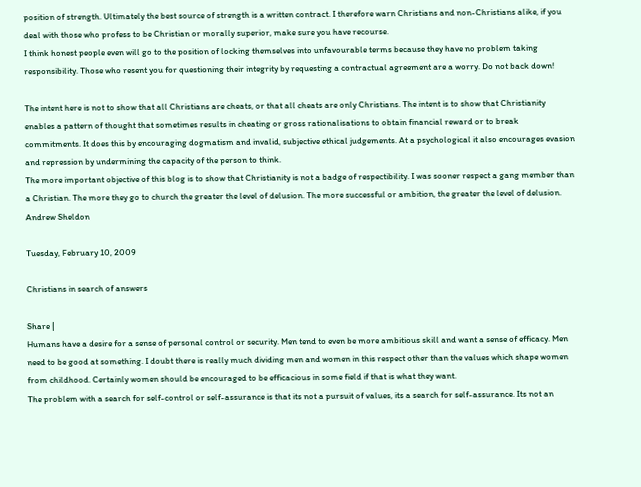position of strength. Ultimately the best source of strength is a written contract. I therefore warn Christians and non-Christians alike, if you deal with those who profess to be Christian or morally superior, make sure you have recourse.
I think honest people even will go to the position of locking themselves into unfavourable terms because they have no problem taking responsibility. Those who resent you for questioning their integrity by requesting a contractual agreement are a worry. Do not back down!

The intent here is not to show that all Christians are cheats, or that all cheats are only Christians. The intent is to show that Christianity enables a pattern of thought that sometimes results in cheating or gross rationalisations to obtain financial reward or to break commitments. It does this by encouraging dogmatism and invalid, subjective ethical judgements. At a psychological it also encourages evasion and repression by undermining the capacity of the person to think.
The more important objective of this blog is to show that Christianity is not a badge of respectibility. I was sooner respect a gang member than a Christian. The more they go to church the greater the level of delusion. The more successful or ambition, the greater the level of delusion.
Andrew Sheldon

Tuesday, February 10, 2009

Christians in search of answers

Share |
Humans have a desire for a sense of personal control or security. Men tend to even be more ambitious skill and want a sense of efficacy. Men need to be good at something. I doubt there is really much dividing men and women in this respect other than the values which shape women from childhood. Certainly women should be encouraged to be efficacious in some field if that is what they want.
The problem with a search for self-control or self-assurance is that its not a pursuit of values, its a search for self-assurance. Its not an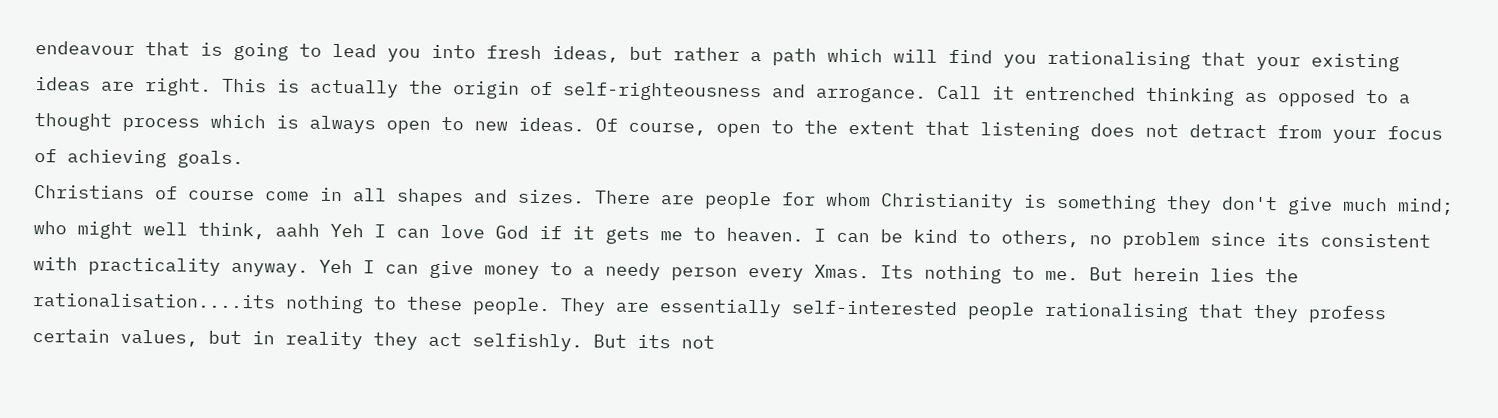endeavour that is going to lead you into fresh ideas, but rather a path which will find you rationalising that your existing ideas are right. This is actually the origin of self-righteousness and arrogance. Call it entrenched thinking as opposed to a thought process which is always open to new ideas. Of course, open to the extent that listening does not detract from your focus of achieving goals.
Christians of course come in all shapes and sizes. There are people for whom Christianity is something they don't give much mind; who might well think, aahh Yeh I can love God if it gets me to heaven. I can be kind to others, no problem since its consistent with practicality anyway. Yeh I can give money to a needy person every Xmas. Its nothing to me. But herein lies the rationalisation....its nothing to these people. They are essentially self-interested people rationalising that they profess certain values, but in reality they act selfishly. But its not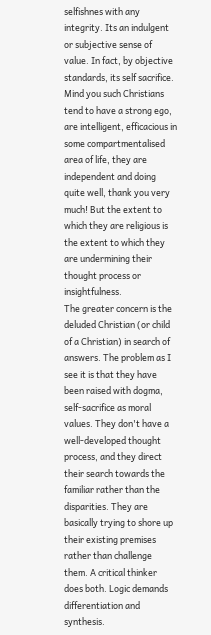selfishnes with any integrity. Its an indulgent or subjective sense of value. In fact, by objective standards, its self sacrifice. Mind you such Christians tend to have a strong ego, are intelligent, efficacious in some compartmentalised area of life, they are independent and doing quite well, thank you very much! But the extent to which they are religious is the extent to which they are undermining their thought process or insightfulness.
The greater concern is the deluded Christian (or child of a Christian) in search of answers. The problem as I see it is that they have been raised with dogma, self-sacrifice as moral values. They don't have a well-developed thought process, and they direct their search towards the familiar rather than the disparities. They are basically trying to shore up their existing premises rather than challenge them. A critical thinker does both. Logic demands differentiation and synthesis.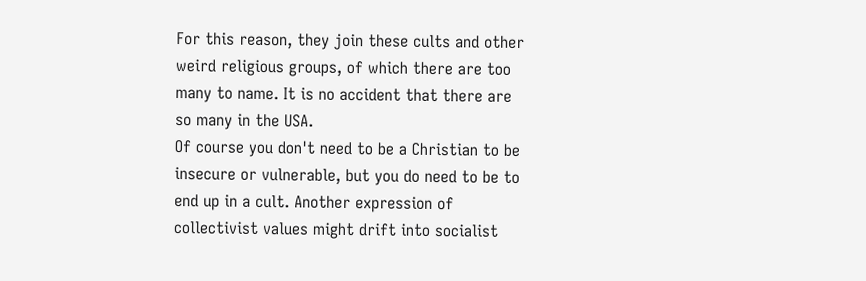For this reason, they join these cults and other weird religious groups, of which there are too many to name. It is no accident that there are so many in the USA.
Of course you don't need to be a Christian to be insecure or vulnerable, but you do need to be to end up in a cult. Another expression of collectivist values might drift into socialist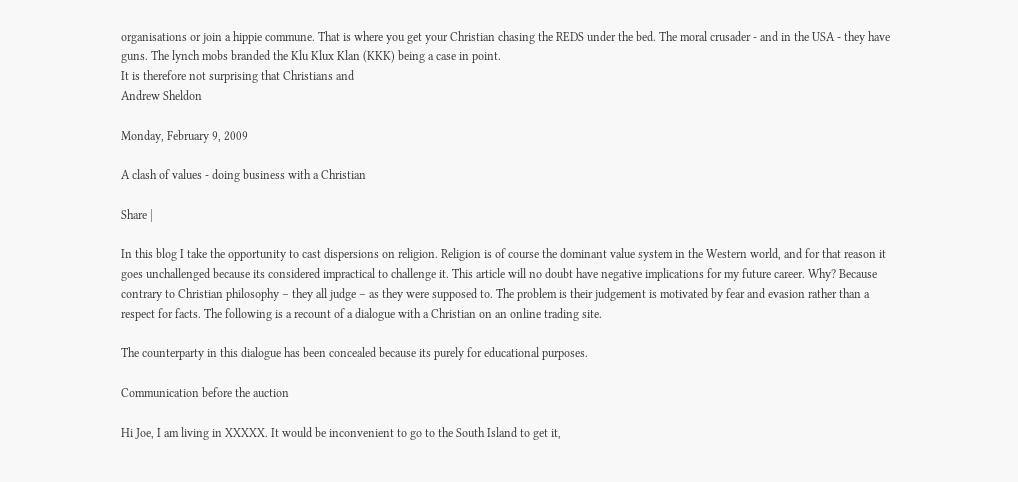organisations or join a hippie commune. That is where you get your Christian chasing the REDS under the bed. The moral crusader - and in the USA - they have guns. The lynch mobs branded the Klu Klux Klan (KKK) being a case in point.
It is therefore not surprising that Christians and
Andrew Sheldon

Monday, February 9, 2009

A clash of values - doing business with a Christian

Share |

In this blog I take the opportunity to cast dispersions on religion. Religion is of course the dominant value system in the Western world, and for that reason it goes unchallenged because its considered impractical to challenge it. This article will no doubt have negative implications for my future career. Why? Because contrary to Christian philosophy – they all judge – as they were supposed to. The problem is their judgement is motivated by fear and evasion rather than a respect for facts. The following is a recount of a dialogue with a Christian on an online trading site.

The counterparty in this dialogue has been concealed because its purely for educational purposes.

Communication before the auction

Hi Joe, I am living in XXXXX. It would be inconvenient to go to the South Island to get it,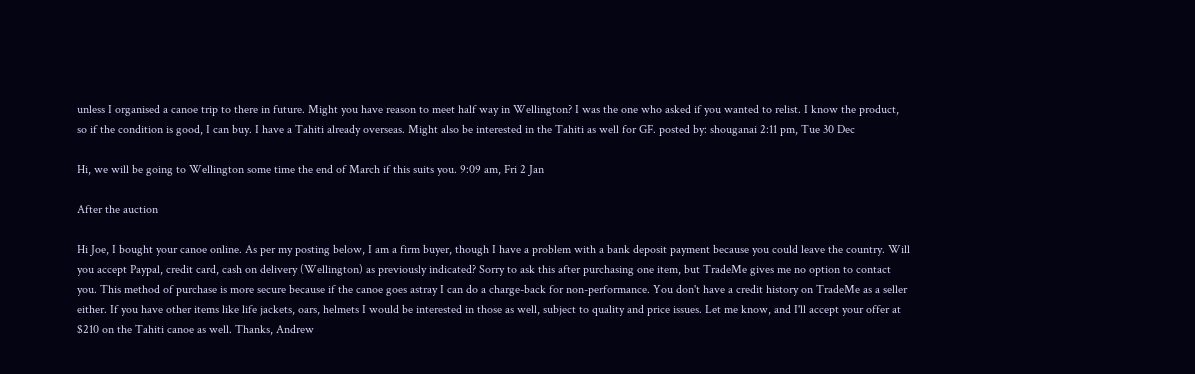unless I organised a canoe trip to there in future. Might you have reason to meet half way in Wellington? I was the one who asked if you wanted to relist. I know the product, so if the condition is good, I can buy. I have a Tahiti already overseas. Might also be interested in the Tahiti as well for GF. posted by: shouganai 2:11 pm, Tue 30 Dec

Hi, we will be going to Wellington some time the end of March if this suits you. 9:09 am, Fri 2 Jan

After the auction

Hi Joe, I bought your canoe online. As per my posting below, I am a firm buyer, though I have a problem with a bank deposit payment because you could leave the country. Will you accept Paypal, credit card, cash on delivery (Wellington) as previously indicated? Sorry to ask this after purchasing one item, but TradeMe gives me no option to contact you. This method of purchase is more secure because if the canoe goes astray I can do a charge-back for non-performance. You don't have a credit history on TradeMe as a seller either. If you have other items like life jackets, oars, helmets I would be interested in those as well, subject to quality and price issues. Let me know, and I'll accept your offer at $210 on the Tahiti canoe as well. Thanks, Andrew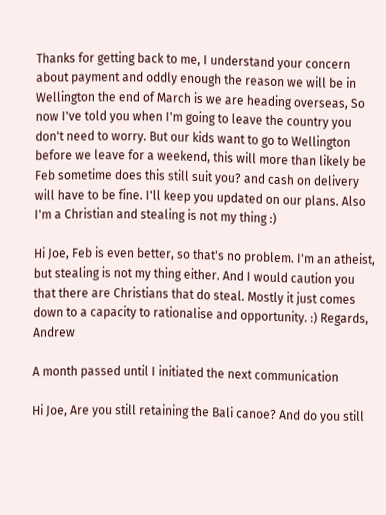Thanks for getting back to me, I understand your concern about payment and oddly enough the reason we will be in Wellington the end of March is we are heading overseas, So now I've told you when I'm going to leave the country you don't need to worry. But our kids want to go to Wellington before we leave for a weekend, this will more than likely be Feb sometime does this still suit you? and cash on delivery will have to be fine. I'll keep you updated on our plans. Also I'm a Christian and stealing is not my thing :)

Hi Joe, Feb is even better, so that's no problem. I'm an atheist, but stealing is not my thing either. And I would caution you that there are Christians that do steal. Mostly it just comes down to a capacity to rationalise and opportunity. :) Regards, Andrew

A month passed until I initiated the next communication

Hi Joe, Are you still retaining the Bali canoe? And do you still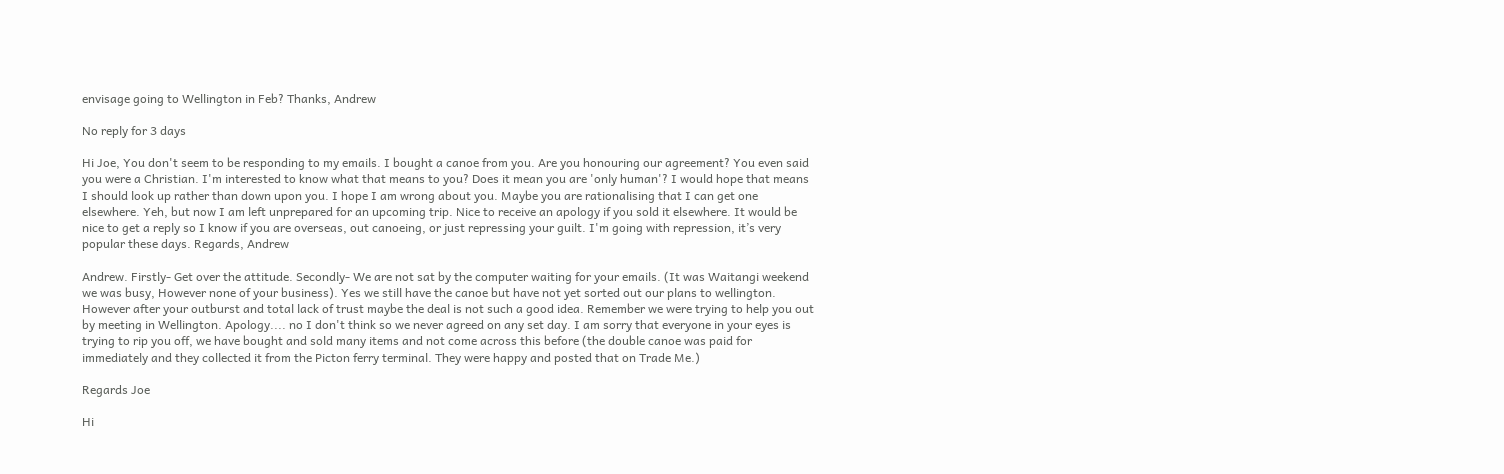envisage going to Wellington in Feb? Thanks, Andrew

No reply for 3 days

Hi Joe, You don't seem to be responding to my emails. I bought a canoe from you. Are you honouring our agreement? You even said you were a Christian. I'm interested to know what that means to you? Does it mean you are 'only human'? I would hope that means I should look up rather than down upon you. I hope I am wrong about you. Maybe you are rationalising that I can get one elsewhere. Yeh, but now I am left unprepared for an upcoming trip. Nice to receive an apology if you sold it elsewhere. It would be nice to get a reply so I know if you are overseas, out canoeing, or just repressing your guilt. I'm going with repression, it’s very popular these days. Regards, Andrew

Andrew. Firstly- Get over the attitude. Secondly- We are not sat by the computer waiting for your emails. (It was Waitangi weekend we was busy, However none of your business). Yes we still have the canoe but have not yet sorted out our plans to wellington. However after your outburst and total lack of trust maybe the deal is not such a good idea. Remember we were trying to help you out by meeting in Wellington. Apology.... no I don't think so we never agreed on any set day. I am sorry that everyone in your eyes is trying to rip you off, we have bought and sold many items and not come across this before (the double canoe was paid for immediately and they collected it from the Picton ferry terminal. They were happy and posted that on Trade Me.)

Regards Joe

Hi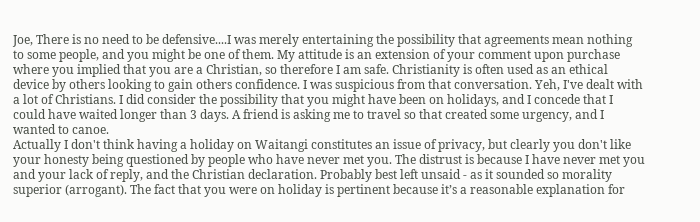Joe, There is no need to be defensive....I was merely entertaining the possibility that agreements mean nothing to some people, and you might be one of them. My attitude is an extension of your comment upon purchase where you implied that you are a Christian, so therefore I am safe. Christianity is often used as an ethical device by others looking to gain others confidence. I was suspicious from that conversation. Yeh, I've dealt with a lot of Christians. I did consider the possibility that you might have been on holidays, and I concede that I could have waited longer than 3 days. A friend is asking me to travel so that created some urgency, and I wanted to canoe.
Actually I don't think having a holiday on Waitangi constitutes an issue of privacy, but clearly you don't like your honesty being questioned by people who have never met you. The distrust is because I have never met you and your lack of reply, and the Christian declaration. Probably best left unsaid - as it sounded so morality superior (arrogant). The fact that you were on holiday is pertinent because it’s a reasonable explanation for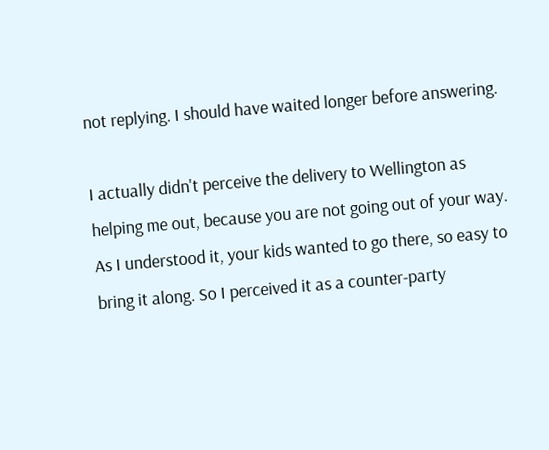not replying. I should have waited longer before answering.

I actually didn't perceive the delivery to Wellington as helping me out, because you are not going out of your way. As I understood it, your kids wanted to go there, so easy to bring it along. So I perceived it as a counter-party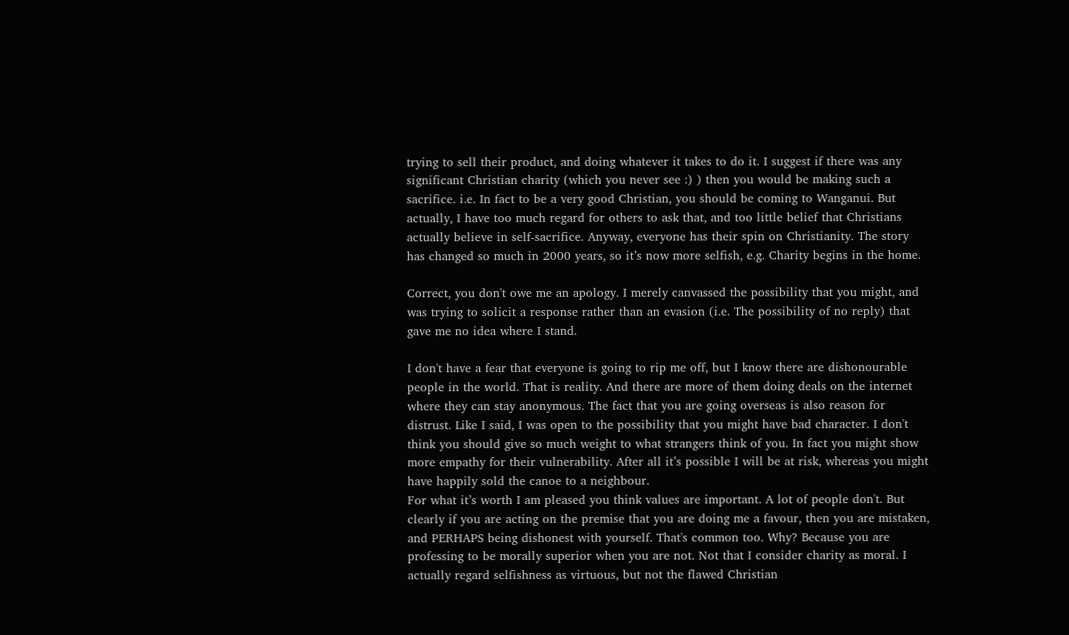trying to sell their product, and doing whatever it takes to do it. I suggest if there was any significant Christian charity (which you never see :) ) then you would be making such a sacrifice. i.e. In fact to be a very good Christian, you should be coming to Wanganui. But actually, I have too much regard for others to ask that, and too little belief that Christians actually believe in self-sacrifice. Anyway, everyone has their spin on Christianity. The story has changed so much in 2000 years, so it’s now more selfish, e.g. Charity begins in the home.

Correct, you don't owe me an apology. I merely canvassed the possibility that you might, and was trying to solicit a response rather than an evasion (i.e. The possibility of no reply) that gave me no idea where I stand.

I don't have a fear that everyone is going to rip me off, but I know there are dishonourable people in the world. That is reality. And there are more of them doing deals on the internet where they can stay anonymous. The fact that you are going overseas is also reason for distrust. Like I said, I was open to the possibility that you might have bad character. I don't think you should give so much weight to what strangers think of you. In fact you might show more empathy for their vulnerability. After all it’s possible I will be at risk, whereas you might have happily sold the canoe to a neighbour.
For what it’s worth I am pleased you think values are important. A lot of people don't. But clearly if you are acting on the premise that you are doing me a favour, then you are mistaken, and PERHAPS being dishonest with yourself. That's common too. Why? Because you are professing to be morally superior when you are not. Not that I consider charity as moral. I actually regard selfishness as virtuous, but not the flawed Christian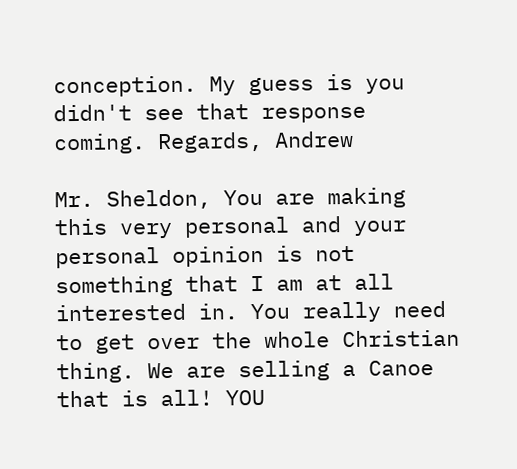conception. My guess is you didn't see that response coming. Regards, Andrew

Mr. Sheldon, You are making this very personal and your personal opinion is not something that I am at all interested in. You really need to get over the whole Christian thing. We are selling a Canoe that is all! YOU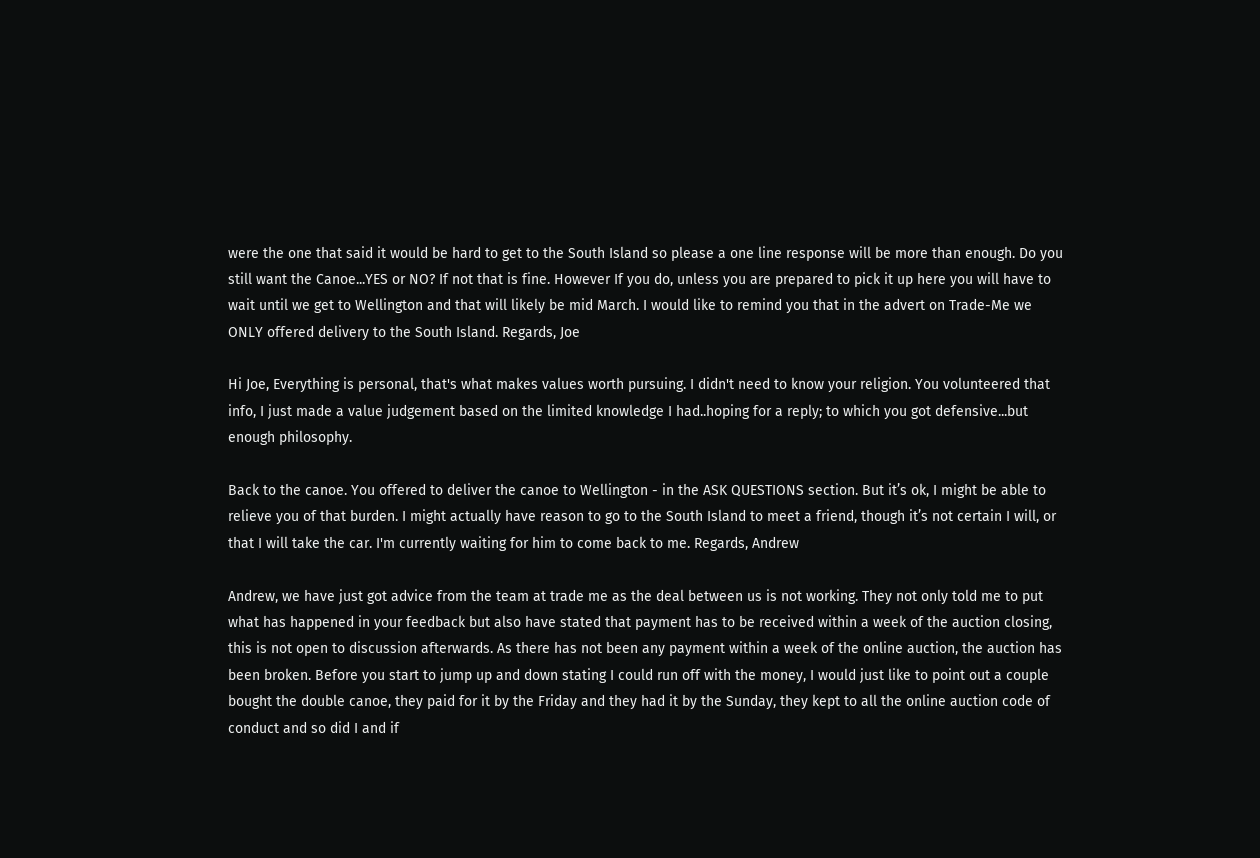were the one that said it would be hard to get to the South Island so please a one line response will be more than enough. Do you still want the Canoe...YES or NO? If not that is fine. However If you do, unless you are prepared to pick it up here you will have to wait until we get to Wellington and that will likely be mid March. I would like to remind you that in the advert on Trade-Me we ONLY offered delivery to the South Island. Regards, Joe

Hi Joe, Everything is personal, that's what makes values worth pursuing. I didn't need to know your religion. You volunteered that info, I just made a value judgement based on the limited knowledge I had..hoping for a reply; to which you got defensive...but enough philosophy.

Back to the canoe. You offered to deliver the canoe to Wellington - in the ASK QUESTIONS section. But it’s ok, I might be able to relieve you of that burden. I might actually have reason to go to the South Island to meet a friend, though it’s not certain I will, or that I will take the car. I'm currently waiting for him to come back to me. Regards, Andrew

Andrew, we have just got advice from the team at trade me as the deal between us is not working. They not only told me to put what has happened in your feedback but also have stated that payment has to be received within a week of the auction closing, this is not open to discussion afterwards. As there has not been any payment within a week of the online auction, the auction has been broken. Before you start to jump up and down stating I could run off with the money, I would just like to point out a couple bought the double canoe, they paid for it by the Friday and they had it by the Sunday, they kept to all the online auction code of conduct and so did I and if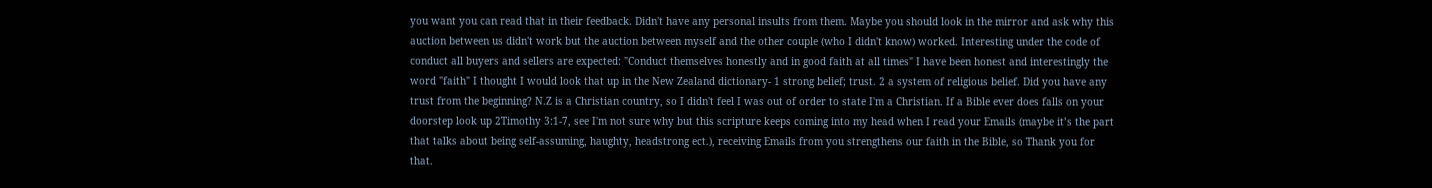you want you can read that in their feedback. Didn't have any personal insults from them. Maybe you should look in the mirror and ask why this auction between us didn't work but the auction between myself and the other couple (who I didn't know) worked. Interesting under the code of conduct all buyers and sellers are expected: "Conduct themselves honestly and in good faith at all times" I have been honest and interestingly the word "faith" I thought I would look that up in the New Zealand dictionary- 1 strong belief; trust. 2 a system of religious belief. Did you have any trust from the beginning? N.Z is a Christian country, so I didn't feel I was out of order to state I'm a Christian. If a Bible ever does falls on your doorstep look up 2Timothy 3:1-7, see I'm not sure why but this scripture keeps coming into my head when I read your Emails (maybe it’s the part that talks about being self-assuming, haughty, headstrong ect.), receiving Emails from you strengthens our faith in the Bible, so Thank you for that.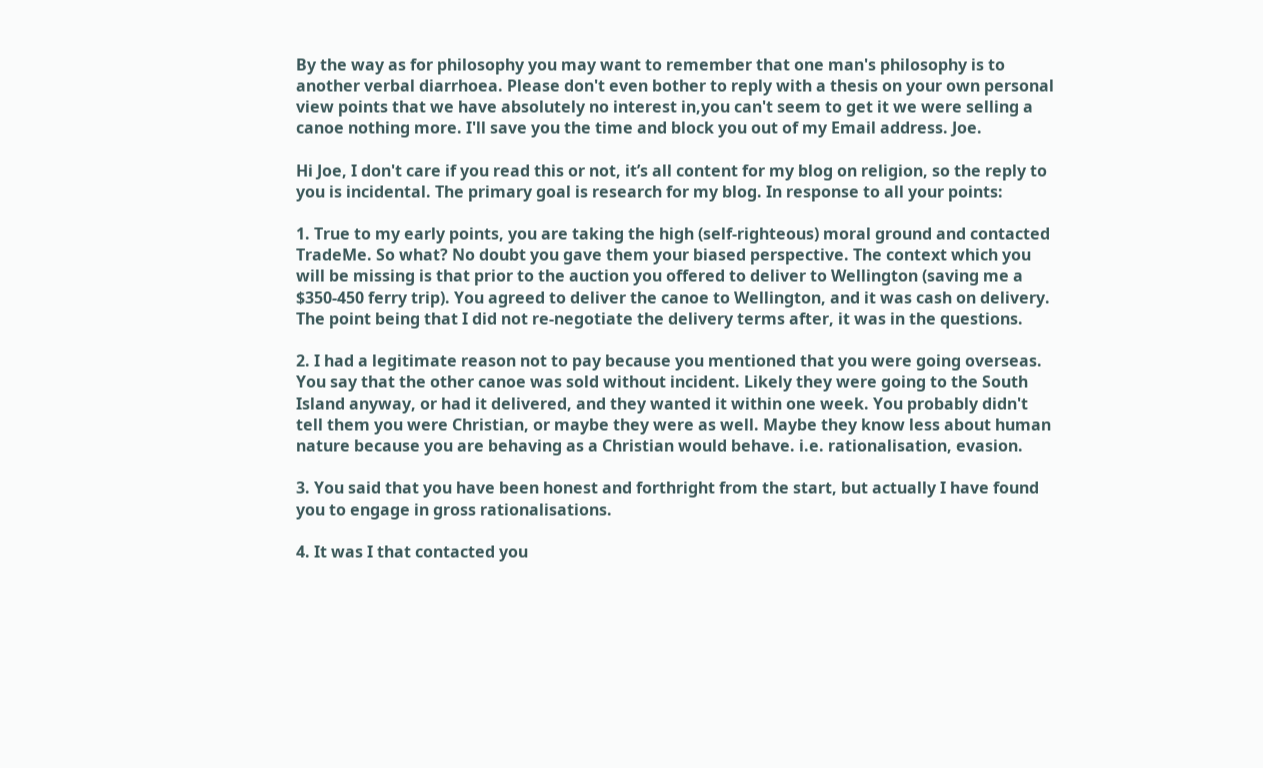By the way as for philosophy you may want to remember that one man's philosophy is to another verbal diarrhoea. Please don't even bother to reply with a thesis on your own personal view points that we have absolutely no interest in,you can't seem to get it we were selling a canoe nothing more. I'll save you the time and block you out of my Email address. Joe.

Hi Joe, I don't care if you read this or not, it’s all content for my blog on religion, so the reply to you is incidental. The primary goal is research for my blog. In response to all your points:

1. True to my early points, you are taking the high (self-righteous) moral ground and contacted TradeMe. So what? No doubt you gave them your biased perspective. The context which you will be missing is that prior to the auction you offered to deliver to Wellington (saving me a $350-450 ferry trip). You agreed to deliver the canoe to Wellington, and it was cash on delivery. The point being that I did not re-negotiate the delivery terms after, it was in the questions.

2. I had a legitimate reason not to pay because you mentioned that you were going overseas. You say that the other canoe was sold without incident. Likely they were going to the South Island anyway, or had it delivered, and they wanted it within one week. You probably didn't tell them you were Christian, or maybe they were as well. Maybe they know less about human nature because you are behaving as a Christian would behave. i.e. rationalisation, evasion.

3. You said that you have been honest and forthright from the start, but actually I have found you to engage in gross rationalisations.

4. It was I that contacted you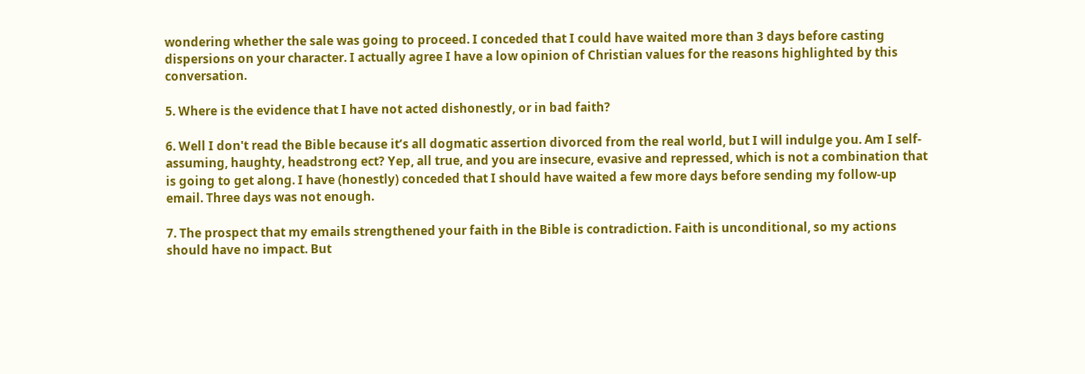wondering whether the sale was going to proceed. I conceded that I could have waited more than 3 days before casting dispersions on your character. I actually agree I have a low opinion of Christian values for the reasons highlighted by this conversation.

5. Where is the evidence that I have not acted dishonestly, or in bad faith?

6. Well I don't read the Bible because it’s all dogmatic assertion divorced from the real world, but I will indulge you. Am I self-assuming, haughty, headstrong ect? Yep, all true, and you are insecure, evasive and repressed, which is not a combination that is going to get along. I have (honestly) conceded that I should have waited a few more days before sending my follow-up email. Three days was not enough.

7. The prospect that my emails strengthened your faith in the Bible is contradiction. Faith is unconditional, so my actions should have no impact. But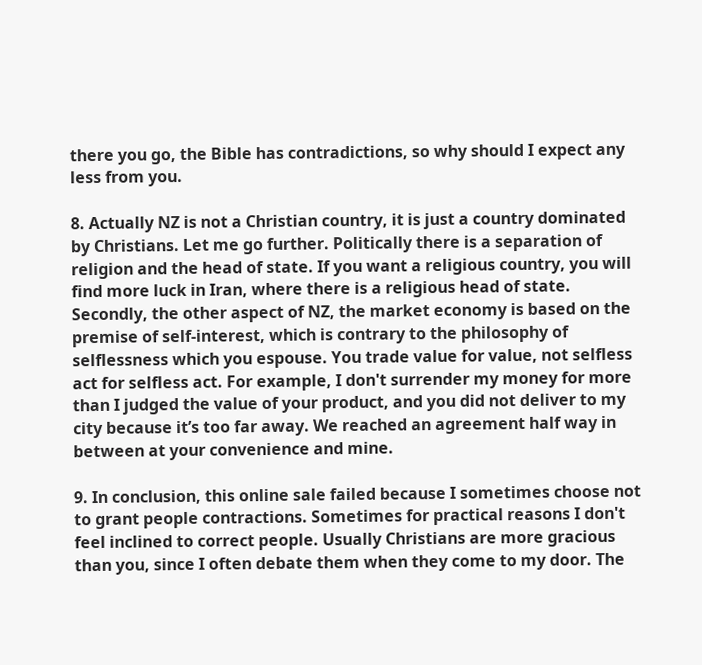there you go, the Bible has contradictions, so why should I expect any less from you.

8. Actually NZ is not a Christian country, it is just a country dominated by Christians. Let me go further. Politically there is a separation of religion and the head of state. If you want a religious country, you will find more luck in Iran, where there is a religious head of state. Secondly, the other aspect of NZ, the market economy is based on the premise of self-interest, which is contrary to the philosophy of selflessness which you espouse. You trade value for value, not selfless act for selfless act. For example, I don't surrender my money for more than I judged the value of your product, and you did not deliver to my city because it’s too far away. We reached an agreement half way in between at your convenience and mine.

9. In conclusion, this online sale failed because I sometimes choose not to grant people contractions. Sometimes for practical reasons I don't feel inclined to correct people. Usually Christians are more gracious than you, since I often debate them when they come to my door. The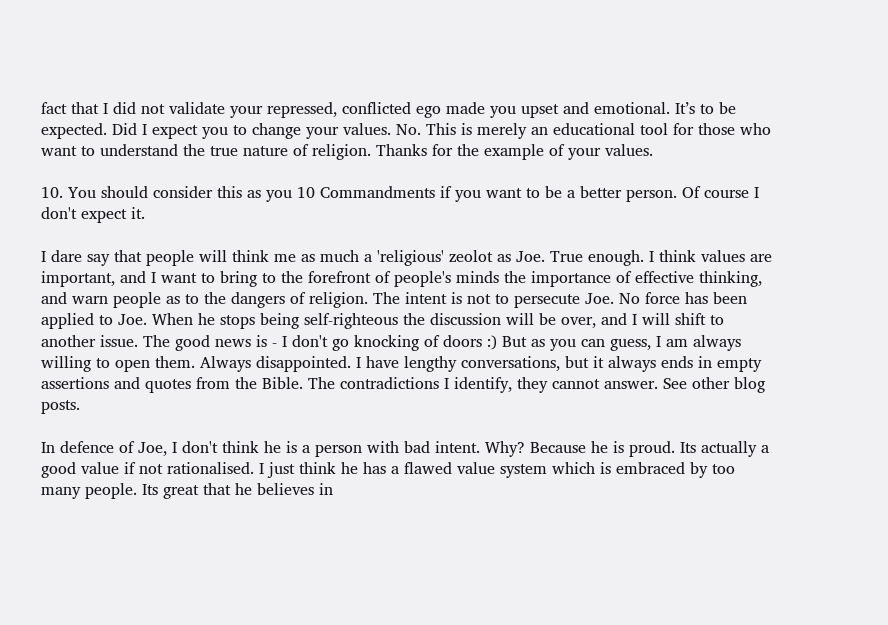fact that I did not validate your repressed, conflicted ego made you upset and emotional. It’s to be expected. Did I expect you to change your values. No. This is merely an educational tool for those who want to understand the true nature of religion. Thanks for the example of your values.

10. You should consider this as you 10 Commandments if you want to be a better person. Of course I don't expect it.

I dare say that people will think me as much a 'religious' zeolot as Joe. True enough. I think values are important, and I want to bring to the forefront of people's minds the importance of effective thinking, and warn people as to the dangers of religion. The intent is not to persecute Joe. No force has been applied to Joe. When he stops being self-righteous the discussion will be over, and I will shift to another issue. The good news is - I don't go knocking of doors :) But as you can guess, I am always willing to open them. Always disappointed. I have lengthy conversations, but it always ends in empty assertions and quotes from the Bible. The contradictions I identify, they cannot answer. See other blog posts.

In defence of Joe, I don't think he is a person with bad intent. Why? Because he is proud. Its actually a good value if not rationalised. I just think he has a flawed value system which is embraced by too many people. Its great that he believes in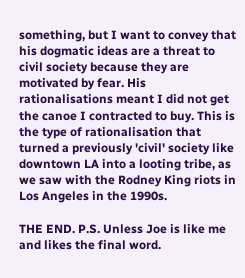something, but I want to convey that his dogmatic ideas are a threat to civil society because they are motivated by fear. His rationalisations meant I did not get the canoe I contracted to buy. This is the type of rationalisation that turned a previously 'civil' society like downtown LA into a looting tribe, as we saw with the Rodney King riots in Los Angeles in the 1990s.

THE END. P.S. Unless Joe is like me and likes the final word.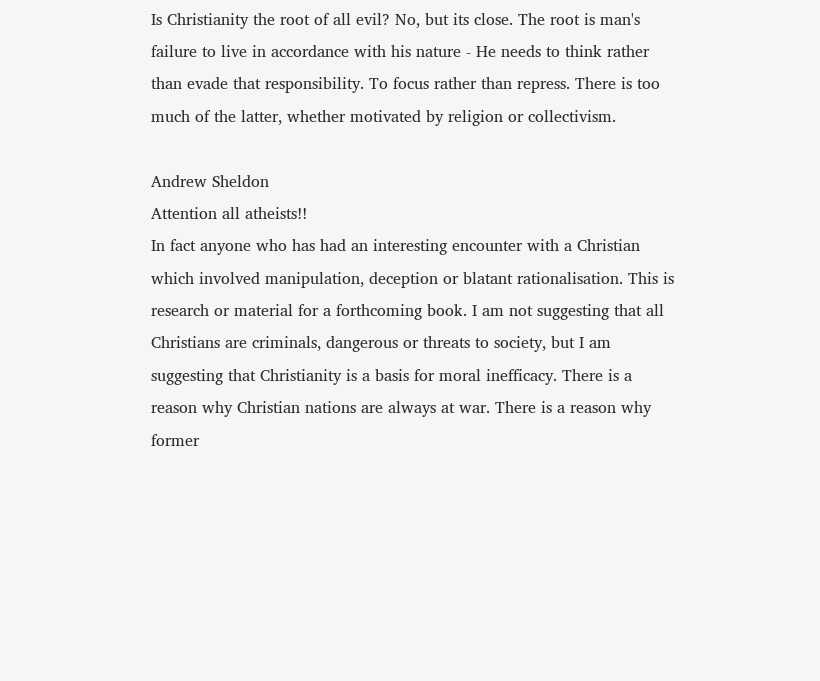Is Christianity the root of all evil? No, but its close. The root is man's failure to live in accordance with his nature - He needs to think rather than evade that responsibility. To focus rather than repress. There is too much of the latter, whether motivated by religion or collectivism.

Andrew Sheldon
Attention all atheists!!
In fact anyone who has had an interesting encounter with a Christian which involved manipulation, deception or blatant rationalisation. This is research or material for a forthcoming book. I am not suggesting that all Christians are criminals, dangerous or threats to society, but I am suggesting that Christianity is a basis for moral inefficacy. There is a reason why Christian nations are always at war. There is a reason why former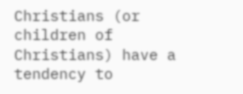Christians (or children of Christians) have a tendency to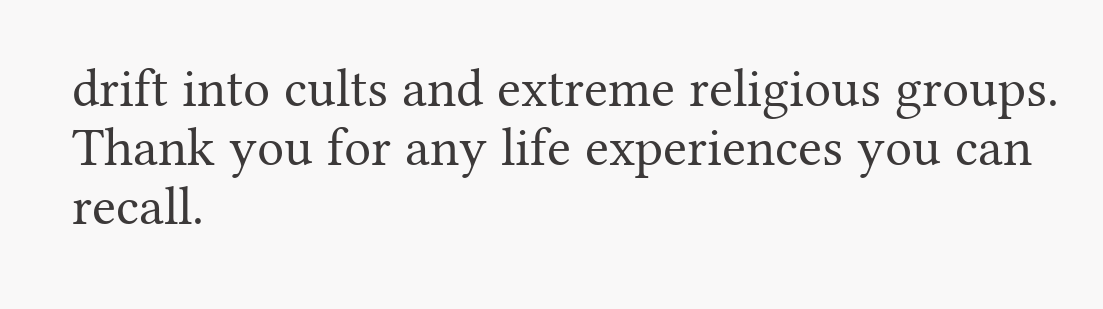drift into cults and extreme religious groups. Thank you for any life experiences you can recall.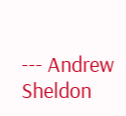--- Andrew Sheldon